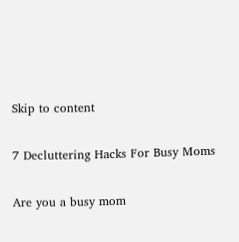Skip to content

7 Decluttering Hacks For Busy Moms

Are you a busy mom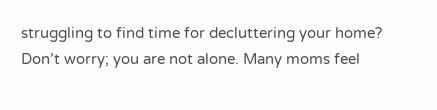struggling to find time for decluttering your home? Don’t worry; you are not alone. Many moms feel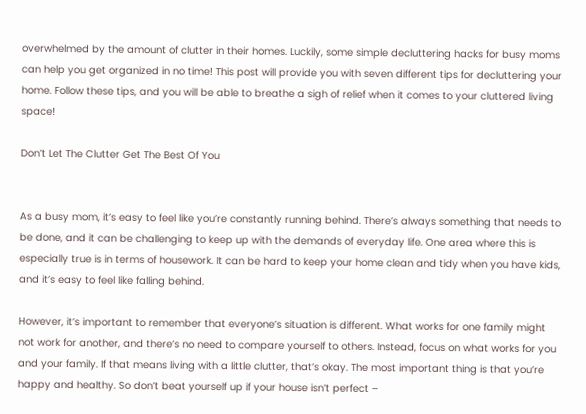overwhelmed by the amount of clutter in their homes. Luckily, some simple decluttering hacks for busy moms can help you get organized in no time! This post will provide you with seven different tips for decluttering your home. Follow these tips, and you will be able to breathe a sigh of relief when it comes to your cluttered living space!

Don’t Let The Clutter Get The Best Of You


As a busy mom, it’s easy to feel like you’re constantly running behind. There’s always something that needs to be done, and it can be challenging to keep up with the demands of everyday life. One area where this is especially true is in terms of housework. It can be hard to keep your home clean and tidy when you have kids, and it’s easy to feel like falling behind.

However, it’s important to remember that everyone’s situation is different. What works for one family might not work for another, and there’s no need to compare yourself to others. Instead, focus on what works for you and your family. If that means living with a little clutter, that’s okay. The most important thing is that you’re happy and healthy. So don’t beat yourself up if your house isn’t perfect –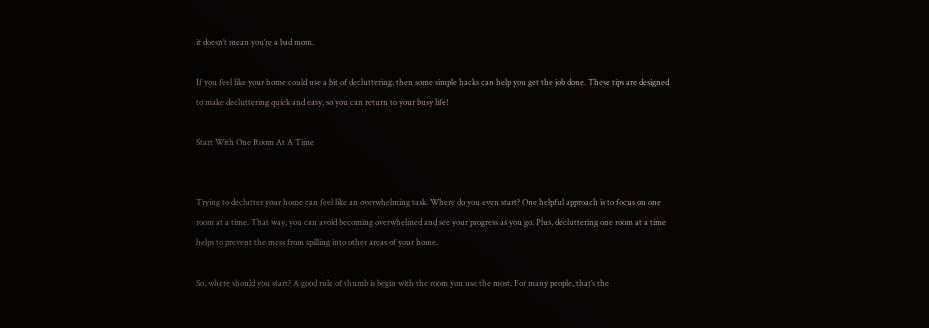it doesn’t mean you’re a bad mom.

If you feel like your home could use a bit of decluttering, then some simple hacks can help you get the job done. These tips are designed to make decluttering quick and easy, so you can return to your busy life!

Start With One Room At A Time


Trying to declutter your home can feel like an overwhelming task. Where do you even start? One helpful approach is to focus on one room at a time. That way, you can avoid becoming overwhelmed and see your progress as you go. Plus, decluttering one room at a time helps to prevent the mess from spilling into other areas of your home.

So, where should you start? A good rule of thumb is begin with the room you use the most. For many people, that’s the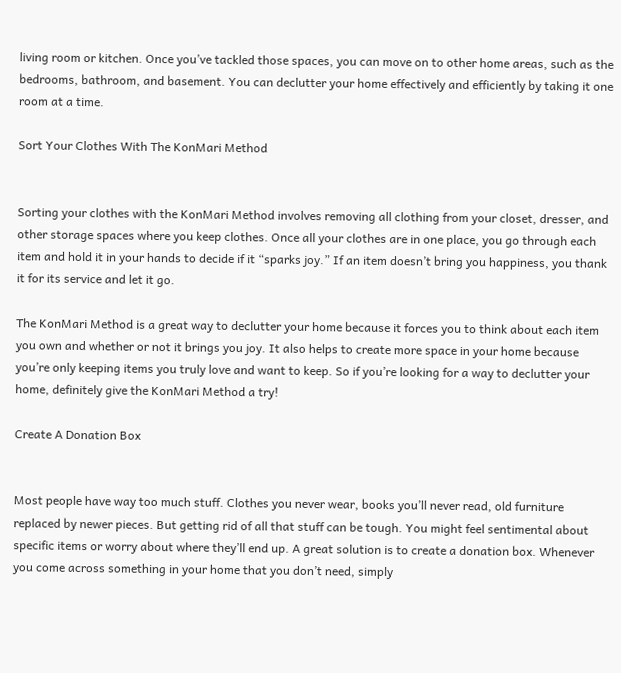living room or kitchen. Once you’ve tackled those spaces, you can move on to other home areas, such as the bedrooms, bathroom, and basement. You can declutter your home effectively and efficiently by taking it one room at a time.

Sort Your Clothes With The KonMari Method


Sorting your clothes with the KonMari Method involves removing all clothing from your closet, dresser, and other storage spaces where you keep clothes. Once all your clothes are in one place, you go through each item and hold it in your hands to decide if it “sparks joy.” If an item doesn’t bring you happiness, you thank it for its service and let it go.

The KonMari Method is a great way to declutter your home because it forces you to think about each item you own and whether or not it brings you joy. It also helps to create more space in your home because you’re only keeping items you truly love and want to keep. So if you’re looking for a way to declutter your home, definitely give the KonMari Method a try!

Create A Donation Box


Most people have way too much stuff. Clothes you never wear, books you’ll never read, old furniture replaced by newer pieces. But getting rid of all that stuff can be tough. You might feel sentimental about specific items or worry about where they’ll end up. A great solution is to create a donation box. Whenever you come across something in your home that you don’t need, simply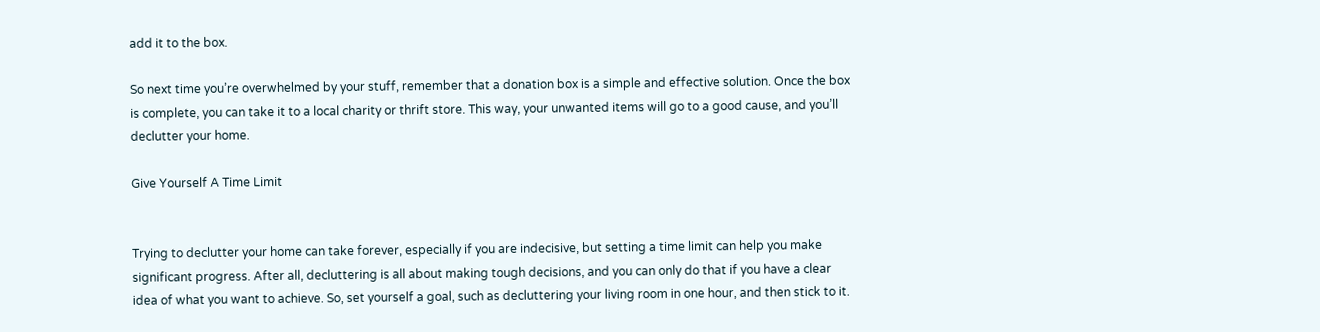add it to the box.

So next time you’re overwhelmed by your stuff, remember that a donation box is a simple and effective solution. Once the box is complete, you can take it to a local charity or thrift store. This way, your unwanted items will go to a good cause, and you’ll declutter your home.

Give Yourself A Time Limit


Trying to declutter your home can take forever, especially if you are indecisive, but setting a time limit can help you make significant progress. After all, decluttering is all about making tough decisions, and you can only do that if you have a clear idea of what you want to achieve. So, set yourself a goal, such as decluttering your living room in one hour, and then stick to it.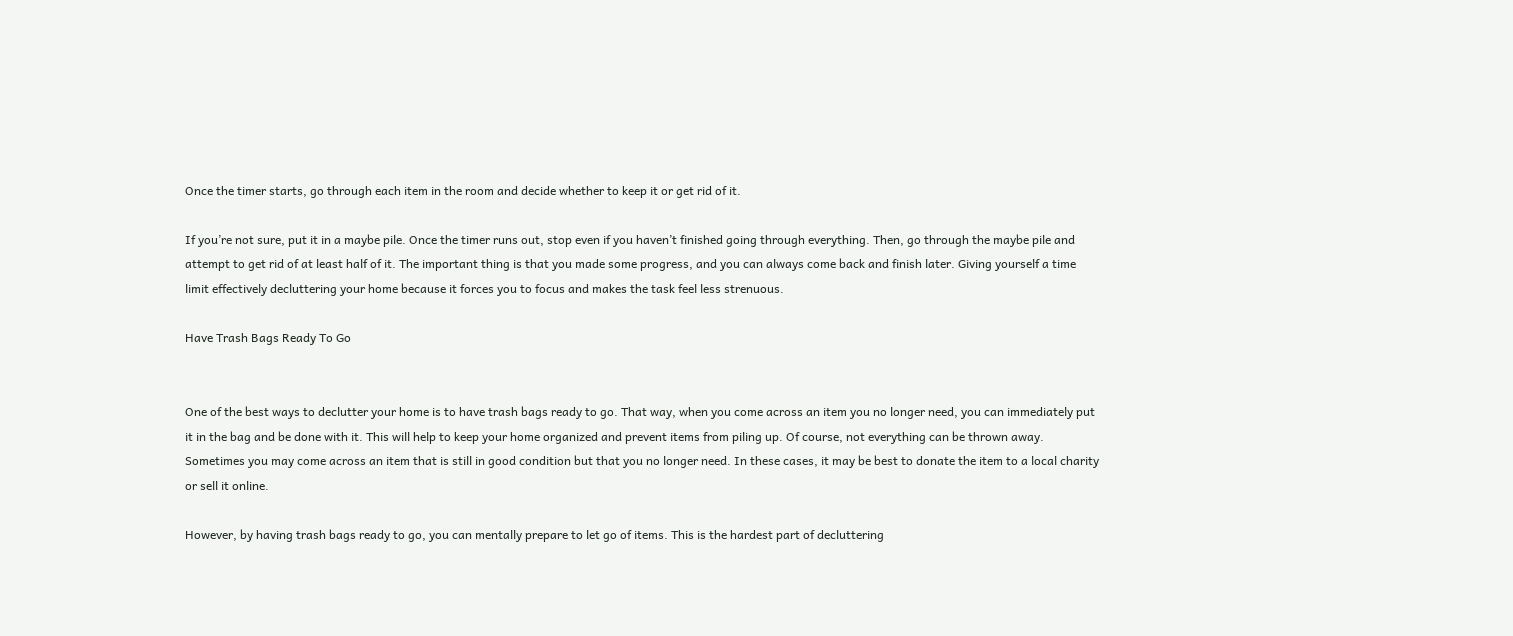Once the timer starts, go through each item in the room and decide whether to keep it or get rid of it.

If you’re not sure, put it in a maybe pile. Once the timer runs out, stop even if you haven’t finished going through everything. Then, go through the maybe pile and attempt to get rid of at least half of it. The important thing is that you made some progress, and you can always come back and finish later. Giving yourself a time limit effectively decluttering your home because it forces you to focus and makes the task feel less strenuous.

Have Trash Bags Ready To Go


One of the best ways to declutter your home is to have trash bags ready to go. That way, when you come across an item you no longer need, you can immediately put it in the bag and be done with it. This will help to keep your home organized and prevent items from piling up. Of course, not everything can be thrown away. Sometimes you may come across an item that is still in good condition but that you no longer need. In these cases, it may be best to donate the item to a local charity or sell it online.

However, by having trash bags ready to go, you can mentally prepare to let go of items. This is the hardest part of decluttering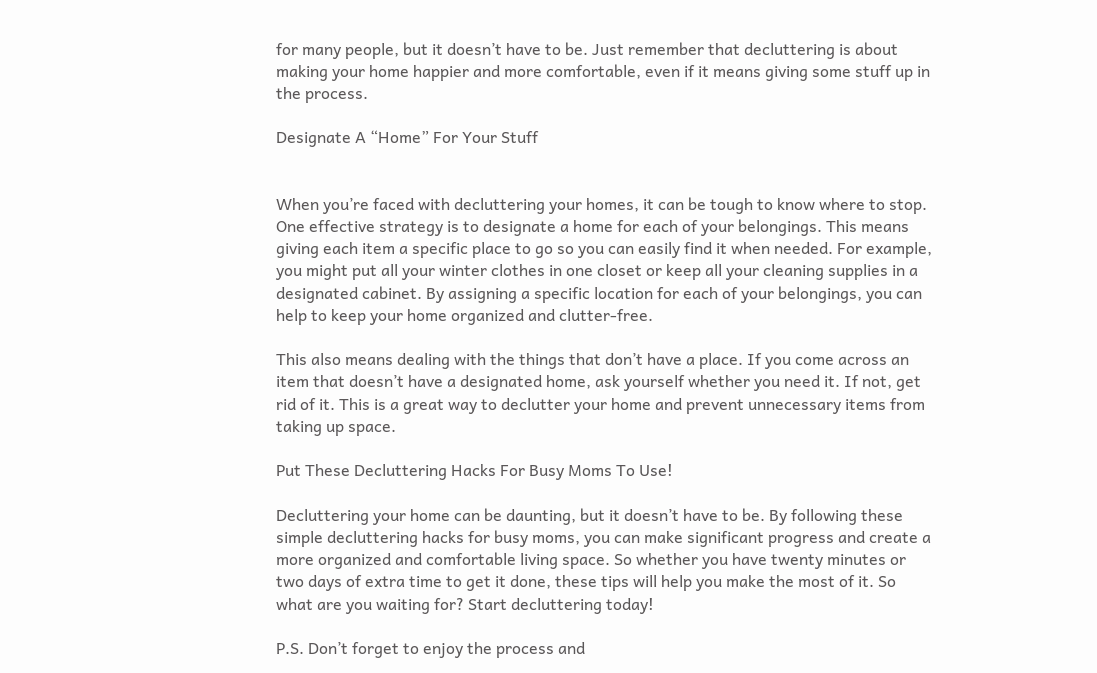for many people, but it doesn’t have to be. Just remember that decluttering is about making your home happier and more comfortable, even if it means giving some stuff up in the process.

Designate A “Home” For Your Stuff


When you’re faced with decluttering your homes, it can be tough to know where to stop. One effective strategy is to designate a home for each of your belongings. This means giving each item a specific place to go so you can easily find it when needed. For example, you might put all your winter clothes in one closet or keep all your cleaning supplies in a designated cabinet. By assigning a specific location for each of your belongings, you can help to keep your home organized and clutter-free.

This also means dealing with the things that don’t have a place. If you come across an item that doesn’t have a designated home, ask yourself whether you need it. If not, get rid of it. This is a great way to declutter your home and prevent unnecessary items from taking up space.

Put These Decluttering Hacks For Busy Moms To Use!

Decluttering your home can be daunting, but it doesn’t have to be. By following these simple decluttering hacks for busy moms, you can make significant progress and create a more organized and comfortable living space. So whether you have twenty minutes or two days of extra time to get it done, these tips will help you make the most of it. So what are you waiting for? Start decluttering today!

P.S. Don’t forget to enjoy the process and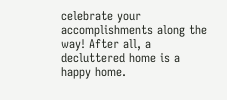celebrate your accomplishments along the way! After all, a decluttered home is a happy home.